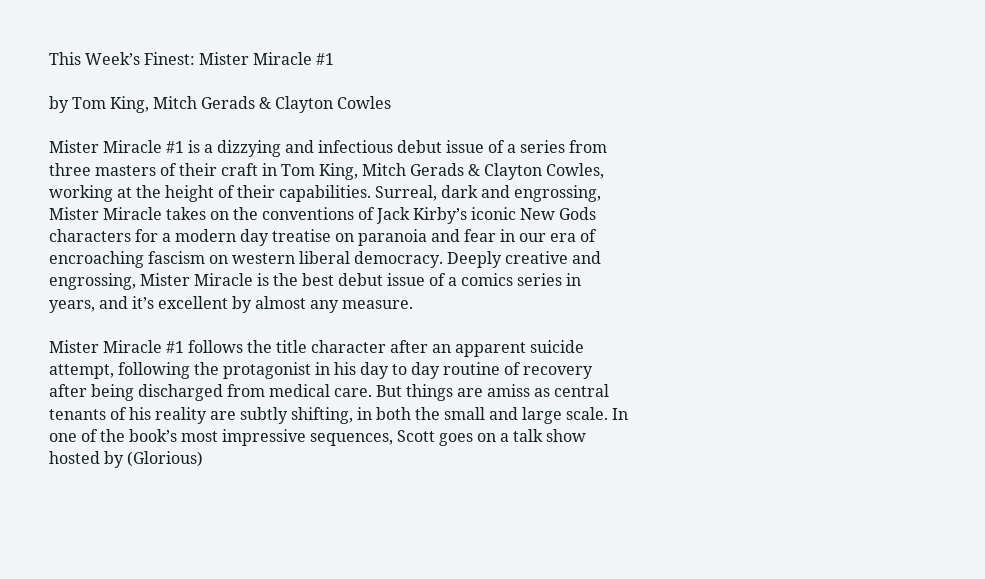This Week’s Finest: Mister Miracle #1

by Tom King, Mitch Gerads & Clayton Cowles

Mister Miracle #1 is a dizzying and infectious debut issue of a series from three masters of their craft in Tom King, Mitch Gerads & Clayton Cowles, working at the height of their capabilities. Surreal, dark and engrossing, Mister Miracle takes on the conventions of Jack Kirby’s iconic New Gods characters for a modern day treatise on paranoia and fear in our era of encroaching fascism on western liberal democracy. Deeply creative and engrossing, Mister Miracle is the best debut issue of a comics series in years, and it’s excellent by almost any measure.

Mister Miracle #1 follows the title character after an apparent suicide attempt, following the protagonist in his day to day routine of recovery after being discharged from medical care. But things are amiss as central tenants of his reality are subtly shifting, in both the small and large scale. In one of the book’s most impressive sequences, Scott goes on a talk show hosted by (Glorious)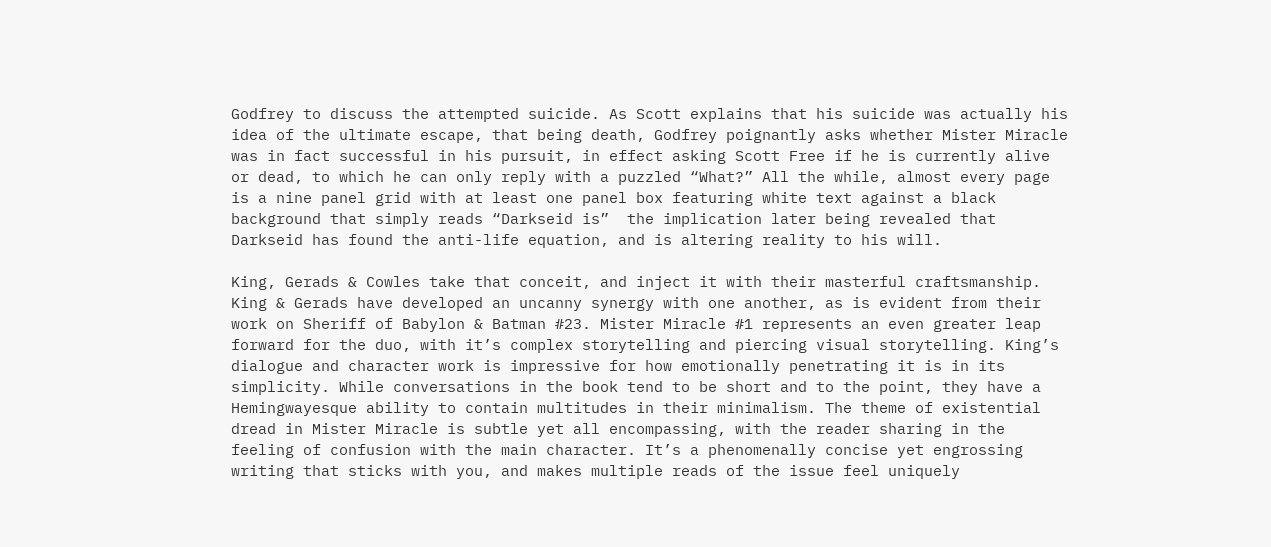Godfrey to discuss the attempted suicide. As Scott explains that his suicide was actually his idea of the ultimate escape, that being death, Godfrey poignantly asks whether Mister Miracle was in fact successful in his pursuit, in effect asking Scott Free if he is currently alive or dead, to which he can only reply with a puzzled “What?” All the while, almost every page is a nine panel grid with at least one panel box featuring white text against a black background that simply reads “Darkseid is”  the implication later being revealed that Darkseid has found the anti-life equation, and is altering reality to his will.

King, Gerads & Cowles take that conceit, and inject it with their masterful craftsmanship. King & Gerads have developed an uncanny synergy with one another, as is evident from their work on Sheriff of Babylon & Batman #23. Mister Miracle #1 represents an even greater leap forward for the duo, with it’s complex storytelling and piercing visual storytelling. King’s dialogue and character work is impressive for how emotionally penetrating it is in its simplicity. While conversations in the book tend to be short and to the point, they have a Hemingwayesque ability to contain multitudes in their minimalism. The theme of existential dread in Mister Miracle is subtle yet all encompassing, with the reader sharing in the feeling of confusion with the main character. It’s a phenomenally concise yet engrossing writing that sticks with you, and makes multiple reads of the issue feel uniquely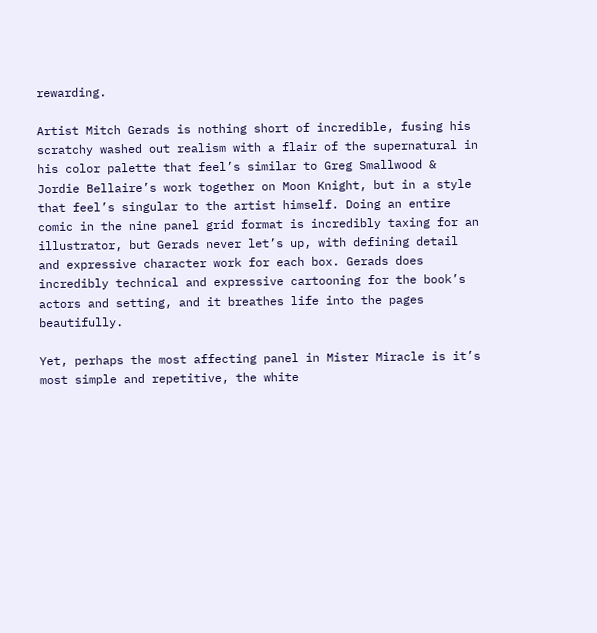rewarding.

Artist Mitch Gerads is nothing short of incredible, fusing his scratchy washed out realism with a flair of the supernatural in his color palette that feel’s similar to Greg Smallwood & Jordie Bellaire’s work together on Moon Knight, but in a style that feel’s singular to the artist himself. Doing an entire comic in the nine panel grid format is incredibly taxing for an illustrator, but Gerads never let’s up, with defining detail and expressive character work for each box. Gerads does incredibly technical and expressive cartooning for the book’s actors and setting, and it breathes life into the pages beautifully.

Yet, perhaps the most affecting panel in Mister Miracle is it’s most simple and repetitive, the white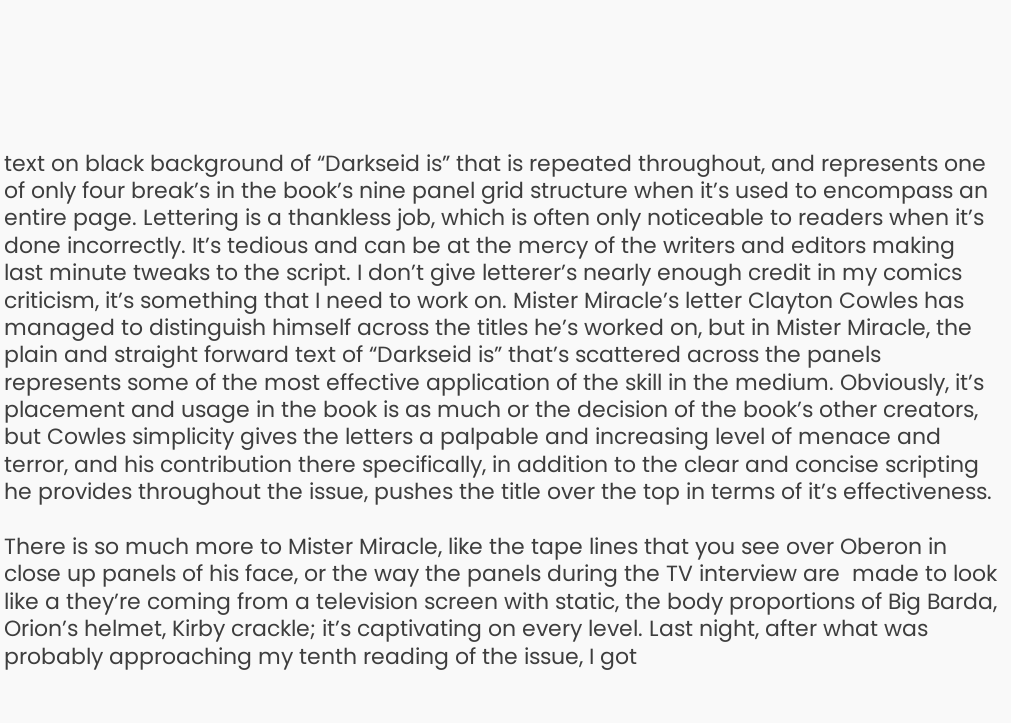text on black background of “Darkseid is” that is repeated throughout, and represents one of only four break’s in the book’s nine panel grid structure when it’s used to encompass an entire page. Lettering is a thankless job, which is often only noticeable to readers when it’s done incorrectly. It’s tedious and can be at the mercy of the writers and editors making last minute tweaks to the script. I don’t give letterer’s nearly enough credit in my comics criticism, it’s something that I need to work on. Mister Miracle’s letter Clayton Cowles has managed to distinguish himself across the titles he’s worked on, but in Mister Miracle, the plain and straight forward text of “Darkseid is” that’s scattered across the panels represents some of the most effective application of the skill in the medium. Obviously, it’s placement and usage in the book is as much or the decision of the book’s other creators, but Cowles simplicity gives the letters a palpable and increasing level of menace and terror, and his contribution there specifically, in addition to the clear and concise scripting he provides throughout the issue, pushes the title over the top in terms of it’s effectiveness.

There is so much more to Mister Miracle, like the tape lines that you see over Oberon in close up panels of his face, or the way the panels during the TV interview are  made to look like a they’re coming from a television screen with static, the body proportions of Big Barda, Orion’s helmet, Kirby crackle; it’s captivating on every level. Last night, after what was probably approaching my tenth reading of the issue, I got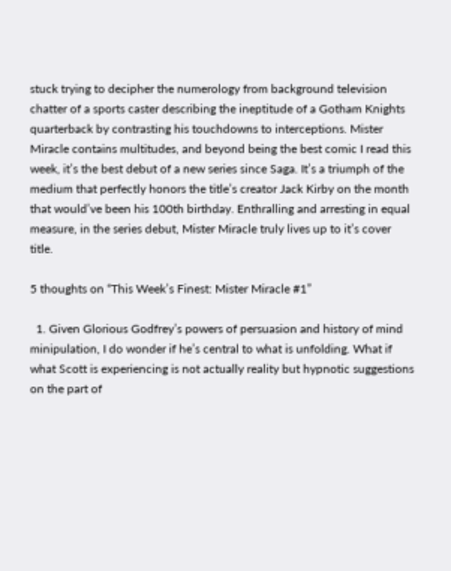stuck trying to decipher the numerology from background television chatter of a sports caster describing the ineptitude of a Gotham Knights quarterback by contrasting his touchdowns to interceptions. Mister Miracle contains multitudes, and beyond being the best comic I read this week, it’s the best debut of a new series since Saga. It’s a triumph of the medium that perfectly honors the title’s creator Jack Kirby on the month that would’ve been his 100th birthday. Enthralling and arresting in equal measure, in the series debut, Mister Miracle truly lives up to it’s cover title.

5 thoughts on “This Week’s Finest: Mister Miracle #1”

  1. Given Glorious Godfrey’s powers of persuasion and history of mind minipulation, I do wonder if he’s central to what is unfolding. What if what Scott is experiencing is not actually reality but hypnotic suggestions on the part of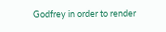Godfrey in order to render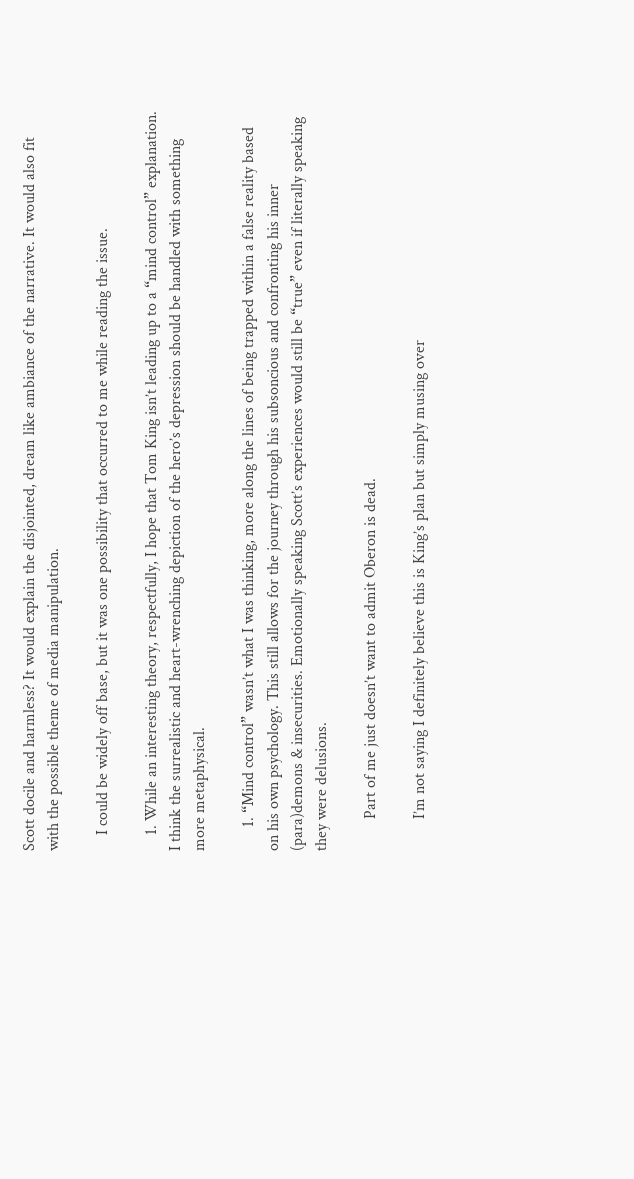Scott docile and harmless? It would explain the disjointed, dream like ambiance of the narrative. It would also fit with the possible theme of media manipulation.

    I could be widely off base, but it was one possibility that occurred to me while reading the issue.

    1. While an interesting theory, respectfully, I hope that Tom King isn’t leading up to a “mind control” explanation. I think the surrealistic and heart-wrenching depiction of the hero’s depression should be handled with something more metaphysical.

      1. “Mind control” wasn’t what I was thinking, more along the lines of being trapped within a false reality based on his own psychology. This still allows for the journey through his subsoncious and confronting his inner (para)demons & insecurities. Emotionally speaking Scott’s experiences would still be “true” even if literally speaking they were delusions.

        Part of me just doesn’t want to admit Oberon is dead.

        I’m not saying I definitely believe this is King’s plan but simply musing over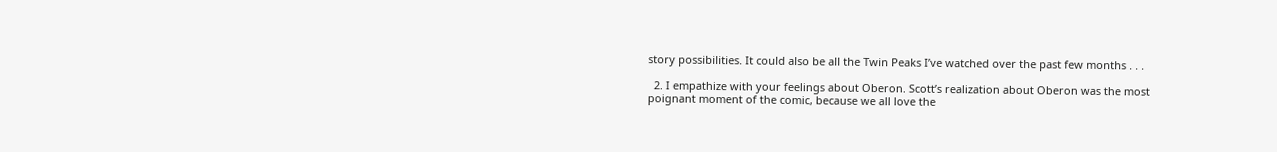story possibilities. It could also be all the Twin Peaks I’ve watched over the past few months . . .

  2. I empathize with your feelings about Oberon. Scott’s realization about Oberon was the most poignant moment of the comic, because we all love the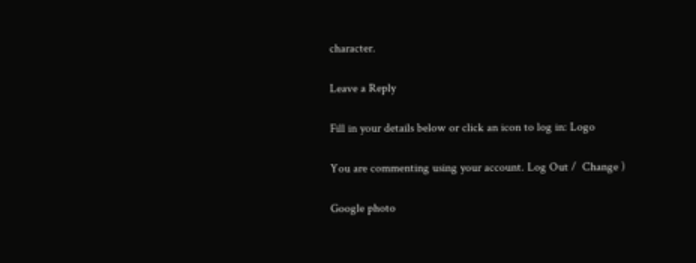character.

Leave a Reply

Fill in your details below or click an icon to log in: Logo

You are commenting using your account. Log Out /  Change )

Google photo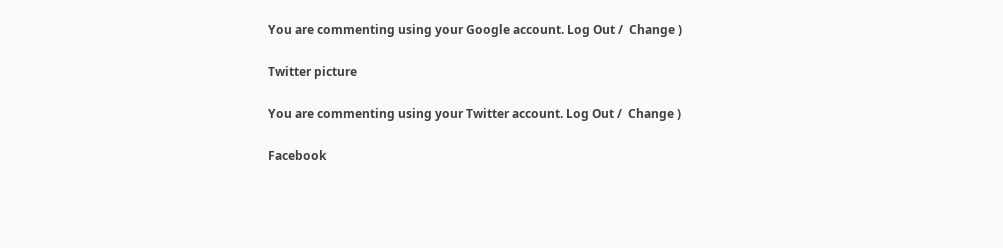You are commenting using your Google account. Log Out /  Change )

Twitter picture

You are commenting using your Twitter account. Log Out /  Change )

Facebook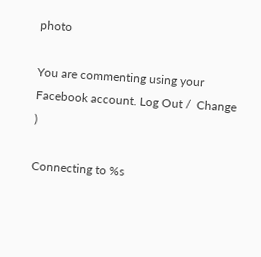photo

You are commenting using your Facebook account. Log Out /  Change )

Connecting to %s